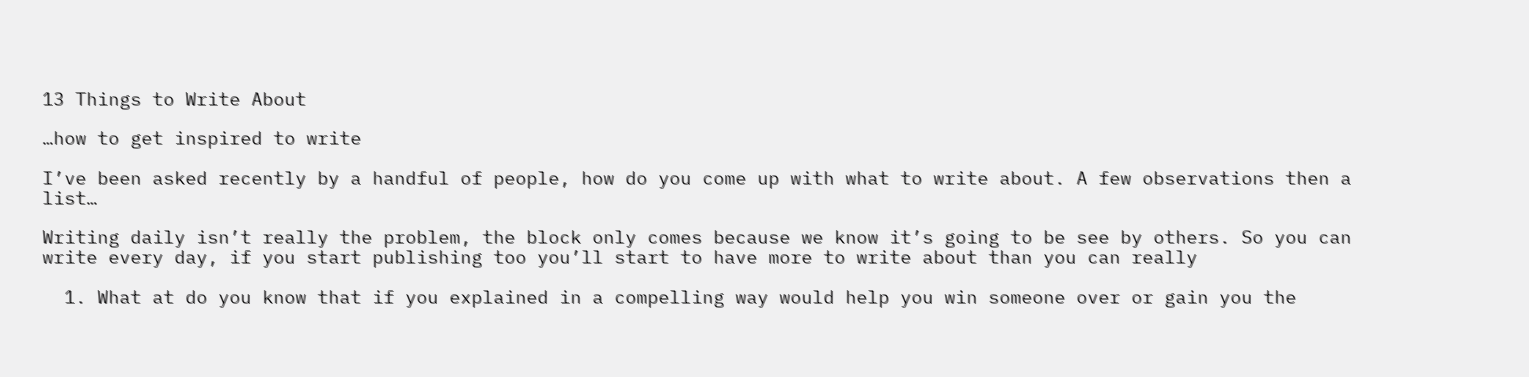13 Things to Write About

…how to get inspired to write

I’ve been asked recently by a handful of people, how do you come up with what to write about. A few observations then a list…

Writing daily isn’t really the problem, the block only comes because we know it’s going to be see by others. So you can write every day, if you start publishing too you’ll start to have more to write about than you can really

  1. What at do you know that if you explained in a compelling way would help you win someone over or gain you the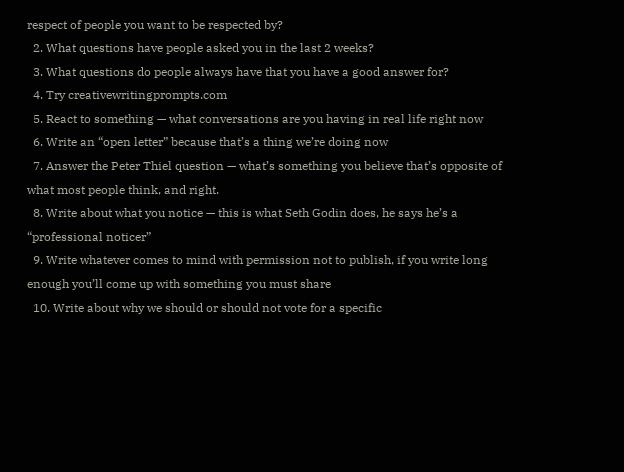respect of people you want to be respected by?
  2. What questions have people asked you in the last 2 weeks?
  3. What questions do people always have that you have a good answer for?
  4. Try creativewritingprompts.com
  5. React to something — what conversations are you having in real life right now
  6. Write an “open letter” because that’s a thing we’re doing now
  7. Answer the Peter Thiel question — what’s something you believe that’s opposite of what most people think, and right.
  8. Write about what you notice — this is what Seth Godin does, he says he’s a “professional noticer”
  9. Write whatever comes to mind with permission not to publish, if you write long enough you’ll come up with something you must share
  10. Write about why we should or should not vote for a specific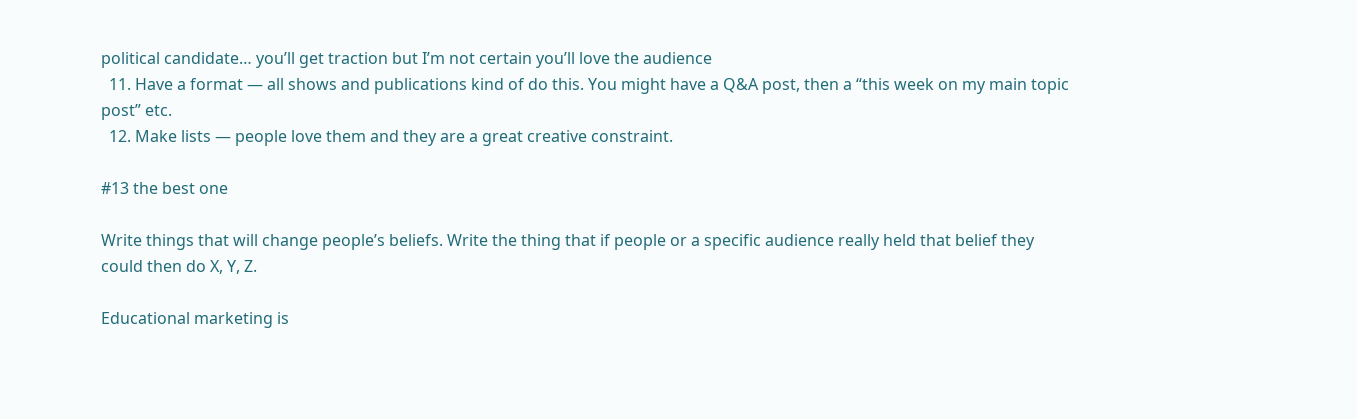political candidate… you’ll get traction but I’m not certain you’ll love the audience
  11. Have a format — all shows and publications kind of do this. You might have a Q&A post, then a “this week on my main topic post” etc.
  12. Make lists — people love them and they are a great creative constraint.

#13 the best one

Write things that will change people’s beliefs. Write the thing that if people or a specific audience really held that belief they could then do X, Y, Z.

Educational marketing is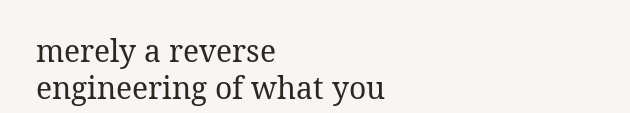merely a reverse engineering of what you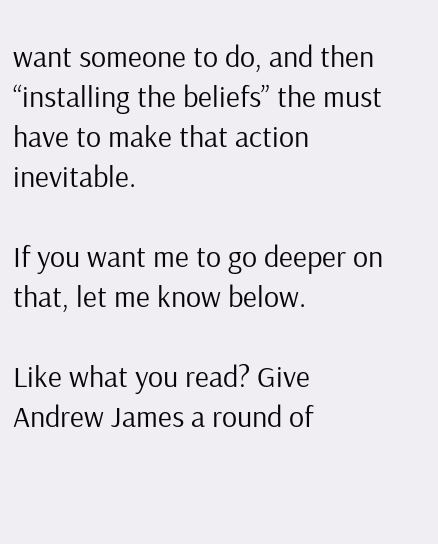want someone to do, and then “installing the beliefs” the must have to make that action inevitable.

If you want me to go deeper on that, let me know below.

Like what you read? Give Andrew James a round of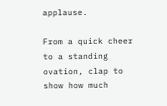applause.

From a quick cheer to a standing ovation, clap to show how much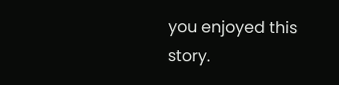you enjoyed this story.